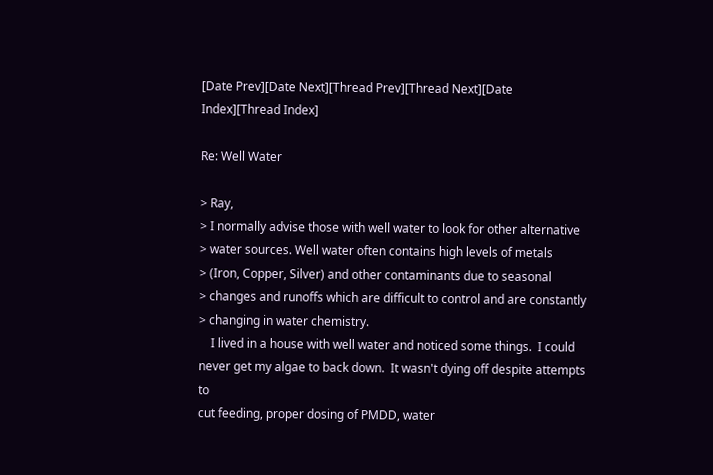[Date Prev][Date Next][Thread Prev][Thread Next][Date Index][Thread Index]

Re: Well Water

> Ray,
> I normally advise those with well water to look for other alternative
> water sources. Well water often contains high levels of metals
> (Iron, Copper, Silver) and other contaminants due to seasonal
> changes and runoffs which are difficult to control and are constantly
> changing in water chemistry.
    I lived in a house with well water and noticed some things.  I could
never get my algae to back down.  It wasn't dying off despite attempts to
cut feeding, proper dosing of PMDD, water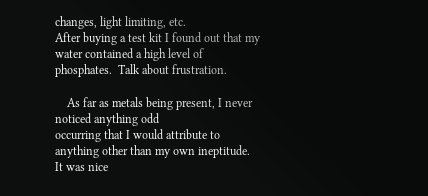changes, light limiting, etc.
After buying a test kit I found out that my water contained a high level of
phosphates.  Talk about frustration.

    As far as metals being present, I never noticed anything odd
occurring that I would attribute to anything other than my own ineptitude.
It was nice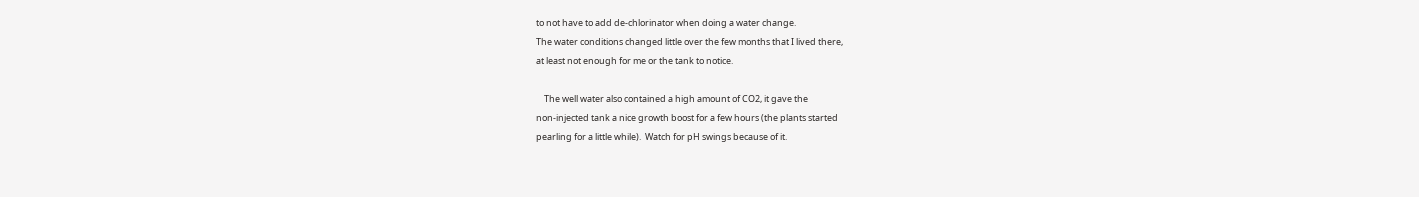to not have to add de-chlorinator when doing a water change.
The water conditions changed little over the few months that I lived there,
at least not enough for me or the tank to notice.

    The well water also contained a high amount of CO2, it gave the
non-injected tank a nice growth boost for a few hours (the plants started
pearling for a little while).  Watch for pH swings because of it.